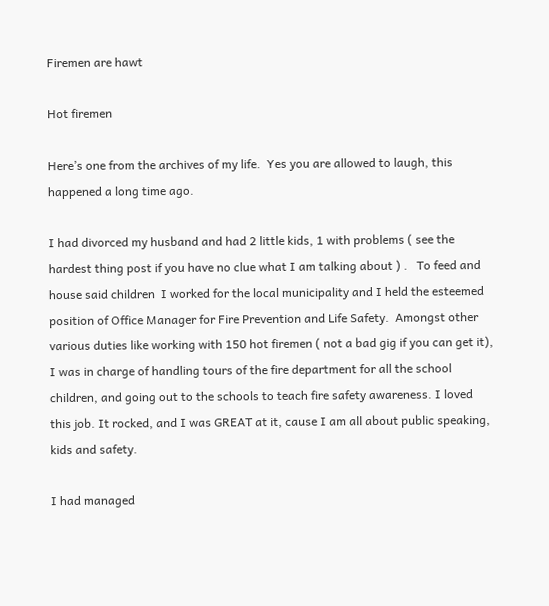Firemen are hawt

Hot firemen

Here’s one from the archives of my life.  Yes you are allowed to laugh, this happened a long time ago.

I had divorced my husband and had 2 little kids, 1 with problems ( see the hardest thing post if you have no clue what I am talking about ) .   To feed and house said children  I worked for the local municipality and I held the esteemed position of Office Manager for Fire Prevention and Life Safety.  Amongst other various duties like working with 150 hot firemen ( not a bad gig if you can get it), I was in charge of handling tours of the fire department for all the school children, and going out to the schools to teach fire safety awareness. I loved this job. It rocked, and I was GREAT at it, cause I am all about public speaking, kids and safety.

I had managed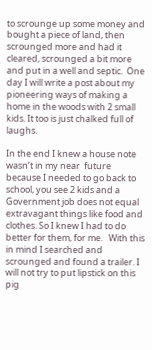to scrounge up some money and bought a piece of land, then scrounged more and had it cleared, scrounged a bit more and put in a well and septic.  One day I will write a post about my pioneering ways of making a home in the woods with 2 small kids. It too is just chalked full of laughs.

In the end I knew a house note wasn’t in my near  future because I needed to go back to school, you see 2 kids and a Government job does not equal extravagant things like food and clothes. So I knew I had to do better for them, for me.   With this in mind I searched and scrounged and found a trailer. I will not try to put lipstick on this pig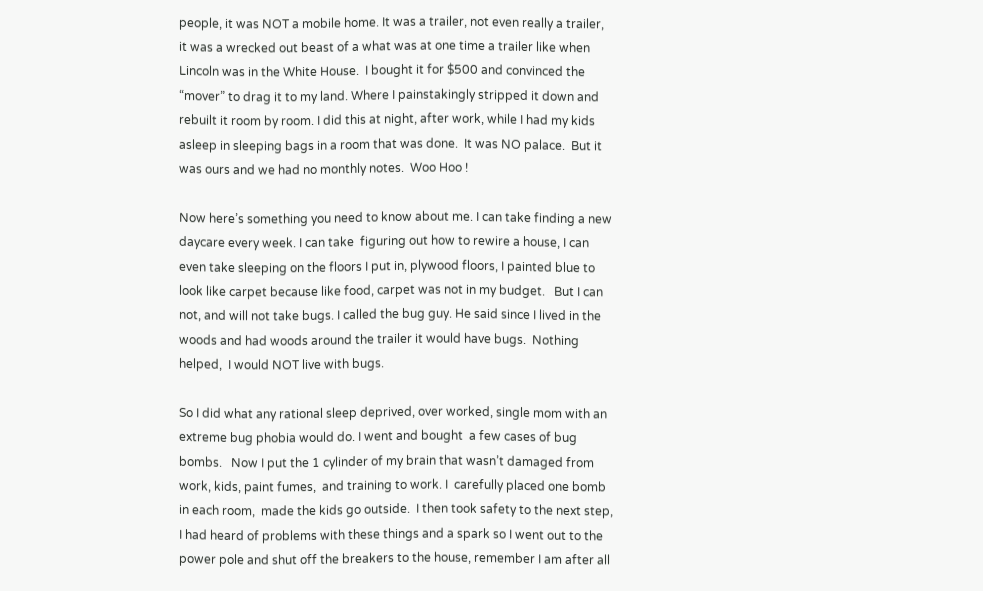people, it was NOT a mobile home. It was a trailer, not even really a trailer, it was a wrecked out beast of a what was at one time a trailer like when Lincoln was in the White House.  I bought it for $500 and convinced the “mover” to drag it to my land. Where I painstakingly stripped it down and rebuilt it room by room. I did this at night, after work, while I had my kids asleep in sleeping bags in a room that was done.  It was NO palace.  But it was ours and we had no monthly notes.  Woo Hoo !

Now here’s something you need to know about me. I can take finding a new daycare every week. I can take  figuring out how to rewire a house, I can even take sleeping on the floors I put in, plywood floors, I painted blue to look like carpet because like food, carpet was not in my budget.   But I can not, and will not take bugs. I called the bug guy. He said since I lived in the woods and had woods around the trailer it would have bugs.  Nothing helped,  I would NOT live with bugs.

So I did what any rational sleep deprived, over worked, single mom with an extreme bug phobia would do. I went and bought  a few cases of bug bombs.   Now I put the 1 cylinder of my brain that wasn’t damaged from work, kids, paint fumes,  and training to work. I  carefully placed one bomb in each room,  made the kids go outside.  I then took safety to the next step, I had heard of problems with these things and a spark so I went out to the power pole and shut off the breakers to the house, remember I am after all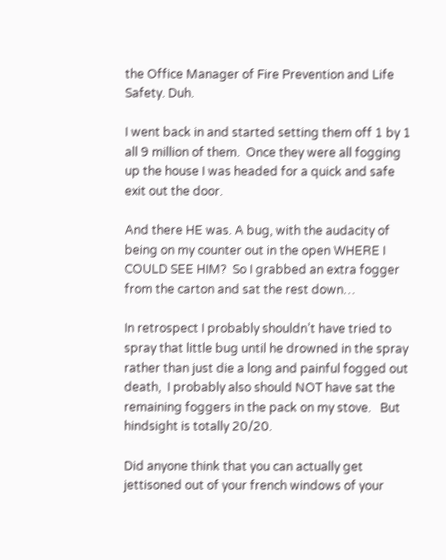the Office Manager of Fire Prevention and Life Safety. Duh.

I went back in and started setting them off 1 by 1 all 9 million of them.  Once they were all fogging up the house I was headed for a quick and safe exit out the door.

And there HE was. A bug, with the audacity of being on my counter out in the open WHERE I COULD SEE HIM?  So I grabbed an extra fogger from the carton and sat the rest down…

In retrospect I probably shouldn’t have tried to spray that little bug until he drowned in the spray rather than just die a long and painful fogged out death,  I probably also should NOT have sat the remaining foggers in the pack on my stove.   But hindsight is totally 20/20.

Did anyone think that you can actually get jettisoned out of your french windows of your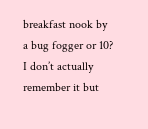breakfast nook by a bug fogger or 10?  I don’t actually remember it but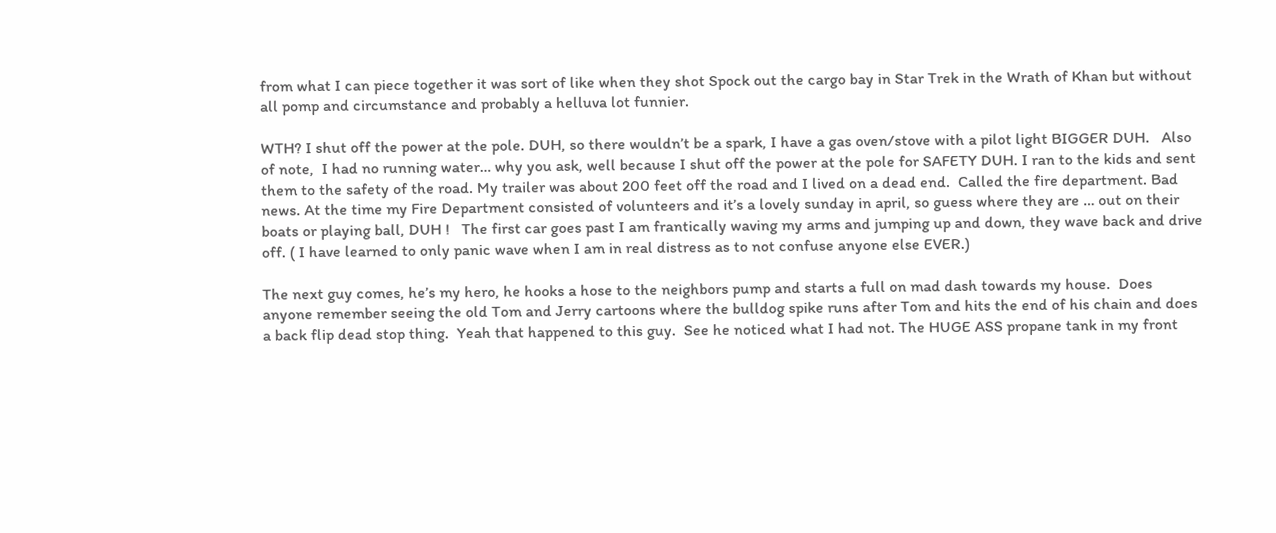from what I can piece together it was sort of like when they shot Spock out the cargo bay in Star Trek in the Wrath of Khan but without all pomp and circumstance and probably a helluva lot funnier.

WTH? I shut off the power at the pole. DUH, so there wouldn’t be a spark, I have a gas oven/stove with a pilot light BIGGER DUH.   Also of note,  I had no running water… why you ask, well because I shut off the power at the pole for SAFETY DUH. I ran to the kids and sent them to the safety of the road. My trailer was about 200 feet off the road and I lived on a dead end.  Called the fire department. Bad news. At the time my Fire Department consisted of volunteers and it’s a lovely sunday in april, so guess where they are … out on their boats or playing ball, DUH !   The first car goes past I am frantically waving my arms and jumping up and down, they wave back and drive off. ( I have learned to only panic wave when I am in real distress as to not confuse anyone else EVER.)

The next guy comes, he’s my hero, he hooks a hose to the neighbors pump and starts a full on mad dash towards my house.  Does anyone remember seeing the old Tom and Jerry cartoons where the bulldog spike runs after Tom and hits the end of his chain and does a back flip dead stop thing.  Yeah that happened to this guy.  See he noticed what I had not. The HUGE ASS propane tank in my front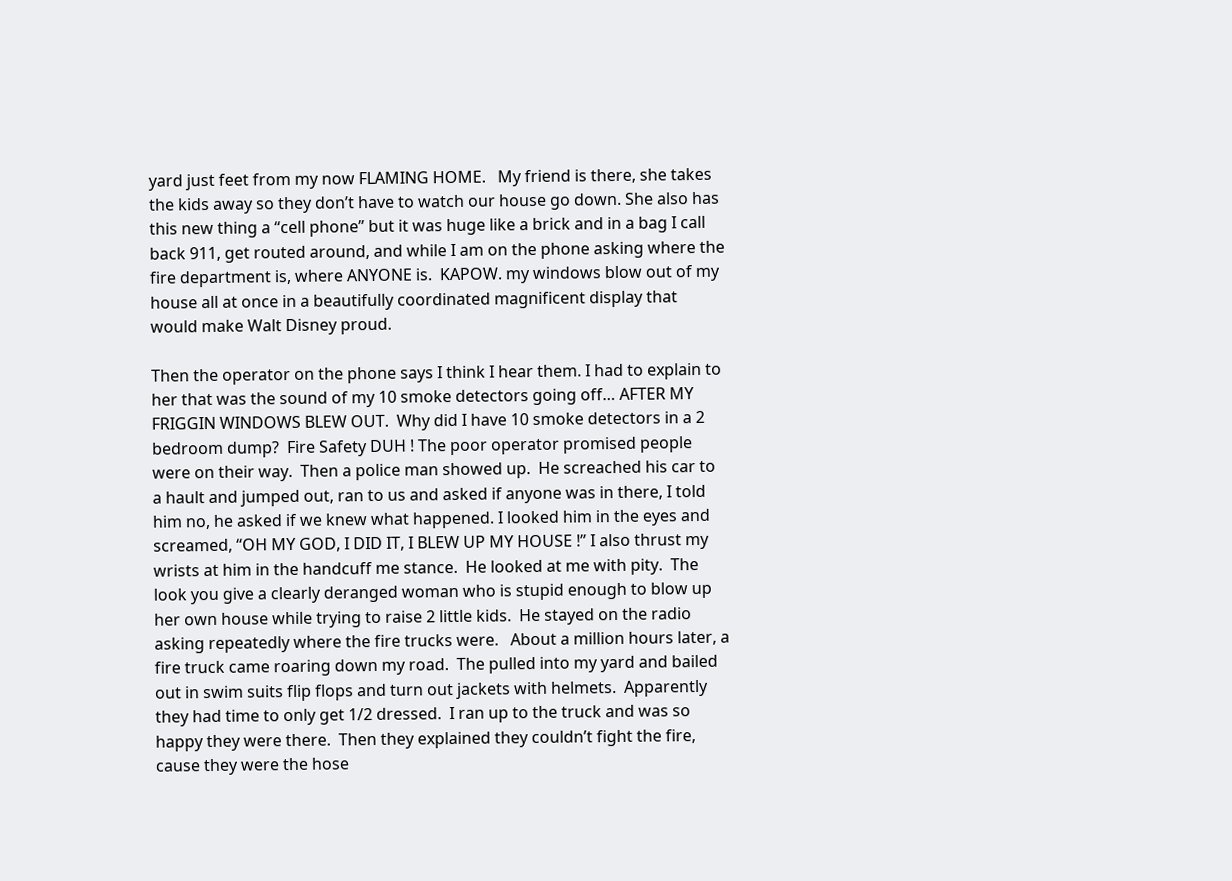yard just feet from my now FLAMING HOME.   My friend is there, she takes the kids away so they don’t have to watch our house go down. She also has this new thing a “cell phone” but it was huge like a brick and in a bag I call back 911, get routed around, and while I am on the phone asking where the fire department is, where ANYONE is.  KAPOW. my windows blow out of my house all at once in a beautifully coordinated magnificent display that would make Walt Disney proud.

Then the operator on the phone says I think I hear them. I had to explain to her that was the sound of my 10 smoke detectors going off… AFTER MY FRIGGIN WINDOWS BLEW OUT.  Why did I have 10 smoke detectors in a 2 bedroom dump?  Fire Safety DUH ! The poor operator promised people were on their way.  Then a police man showed up.  He screached his car to a hault and jumped out, ran to us and asked if anyone was in there, I told him no, he asked if we knew what happened. I looked him in the eyes and screamed, “OH MY GOD, I DID IT, I BLEW UP MY HOUSE !” I also thrust my wrists at him in the handcuff me stance.  He looked at me with pity.  The look you give a clearly deranged woman who is stupid enough to blow up her own house while trying to raise 2 little kids.  He stayed on the radio asking repeatedly where the fire trucks were.   About a million hours later, a fire truck came roaring down my road.  The pulled into my yard and bailed out in swim suits flip flops and turn out jackets with helmets.  Apparently they had time to only get 1/2 dressed.  I ran up to the truck and was so happy they were there.  Then they explained they couldn’t fight the fire, cause they were the hose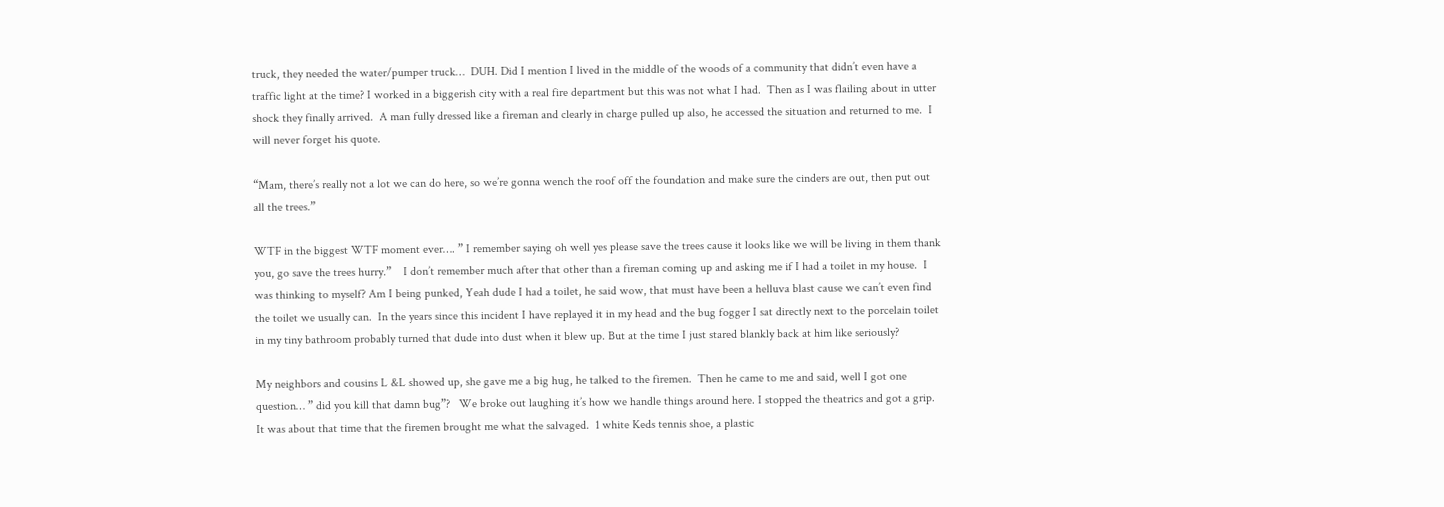truck, they needed the water/pumper truck…  DUH. Did I mention I lived in the middle of the woods of a community that didn’t even have a traffic light at the time? I worked in a biggerish city with a real fire department but this was not what I had.  Then as I was flailing about in utter shock they finally arrived.  A man fully dressed like a fireman and clearly in charge pulled up also, he accessed the situation and returned to me.  I will never forget his quote.

“Mam, there’s really not a lot we can do here, so we’re gonna wench the roof off the foundation and make sure the cinders are out, then put out all the trees.”

WTF in the biggest WTF moment ever…. ” I remember saying oh well yes please save the trees cause it looks like we will be living in them thank you, go save the trees hurry.”    I don’t remember much after that other than a fireman coming up and asking me if I had a toilet in my house.  I was thinking to myself? Am I being punked, Yeah dude I had a toilet, he said wow, that must have been a helluva blast cause we can’t even find the toilet we usually can.  In the years since this incident I have replayed it in my head and the bug fogger I sat directly next to the porcelain toilet in my tiny bathroom probably turned that dude into dust when it blew up. But at the time I just stared blankly back at him like seriously?

My neighbors and cousins L &L showed up, she gave me a big hug, he talked to the firemen.  Then he came to me and said, well I got one question… ” did you kill that damn bug”?   We broke out laughing it’s how we handle things around here. I stopped the theatrics and got a grip.  It was about that time that the firemen brought me what the salvaged.  1 white Keds tennis shoe, a plastic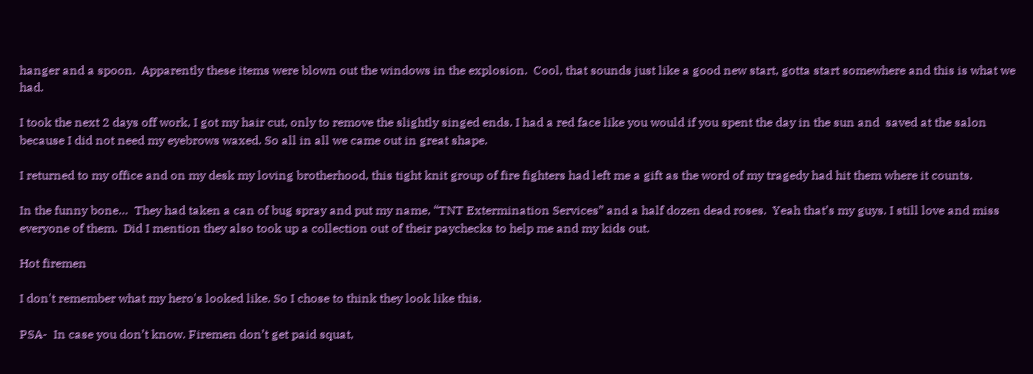hanger and a spoon.  Apparently these items were blown out the windows in the explosion.  Cool, that sounds just like a good new start, gotta start somewhere and this is what we had.

I took the next 2 days off work, I got my hair cut, only to remove the slightly singed ends. I had a red face like you would if you spent the day in the sun and  saved at the salon because I did not need my eyebrows waxed. So all in all we came out in great shape.

I returned to my office and on my desk my loving brotherhood, this tight knit group of fire fighters had left me a gift as the word of my tragedy had hit them where it counts.

In the funny bone…  They had taken a can of bug spray and put my name, “TNT Extermination Services” and a half dozen dead roses.  Yeah that’s my guys. I still love and miss everyone of them.  Did I mention they also took up a collection out of their paychecks to help me and my kids out.

Hot firemen

I don't remember what my hero's looked like. So I chose to think they look like this.

PSA-  In case you don’t know. Firemen don’t get paid squat,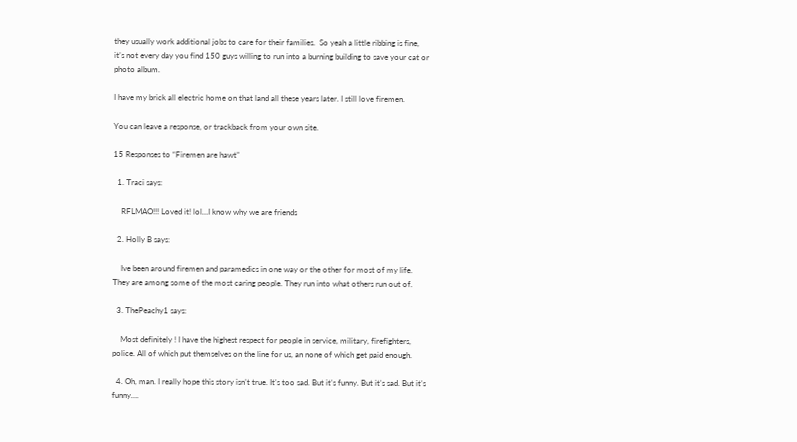they usually work additional jobs to care for their families.  So yeah a little ribbing is fine,  it’s not every day you find 150 guys willing to run into a burning building to save your cat or photo album.

I have my brick all electric home on that land all these years later. I still love firemen.

You can leave a response, or trackback from your own site.

15 Responses to “Firemen are hawt”

  1. Traci says:

    RFLMAO!!! Loved it! lol…I know why we are friends

  2. Holly B says:

    Ive been around firemen and paramedics in one way or the other for most of my life. They are among some of the most caring people. They run into what others run out of.

  3. ThePeachy1 says:

    Most definitely ! I have the highest respect for people in service, military, firefighters, police. All of which put themselves on the line for us, an none of which get paid enough.

  4. Oh, man. I really hope this story isn’t true. It’s too sad. But it’s funny. But it’s sad. But it’s funny….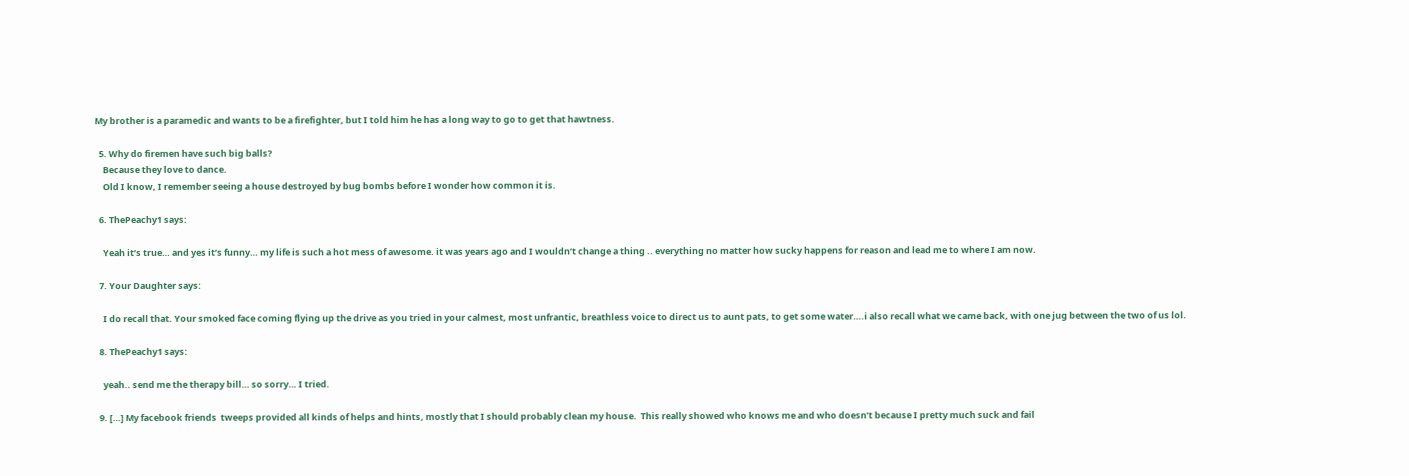My brother is a paramedic and wants to be a firefighter, but I told him he has a long way to go to get that hawtness.

  5. Why do firemen have such big balls?
    Because they love to dance.
    Old I know, I remember seeing a house destroyed by bug bombs before I wonder how common it is.

  6. ThePeachy1 says:

    Yeah it’s true… and yes it’s funny… my life is such a hot mess of awesome. it was years ago and I wouldn’t change a thing .. everything no matter how sucky happens for reason and lead me to where I am now.

  7. Your Daughter says:

    I do recall that. Your smoked face coming flying up the drive as you tried in your calmest, most unfrantic, breathless voice to direct us to aunt pats, to get some water….i also recall what we came back, with one jug between the two of us lol.

  8. ThePeachy1 says:

    yeah.. send me the therapy bill… so sorry… I tried.

  9. […] My facebook friends  tweeps provided all kinds of helps and hints, mostly that I should probably clean my house.  This really showed who knows me and who doesn’t because I pretty much suck and fail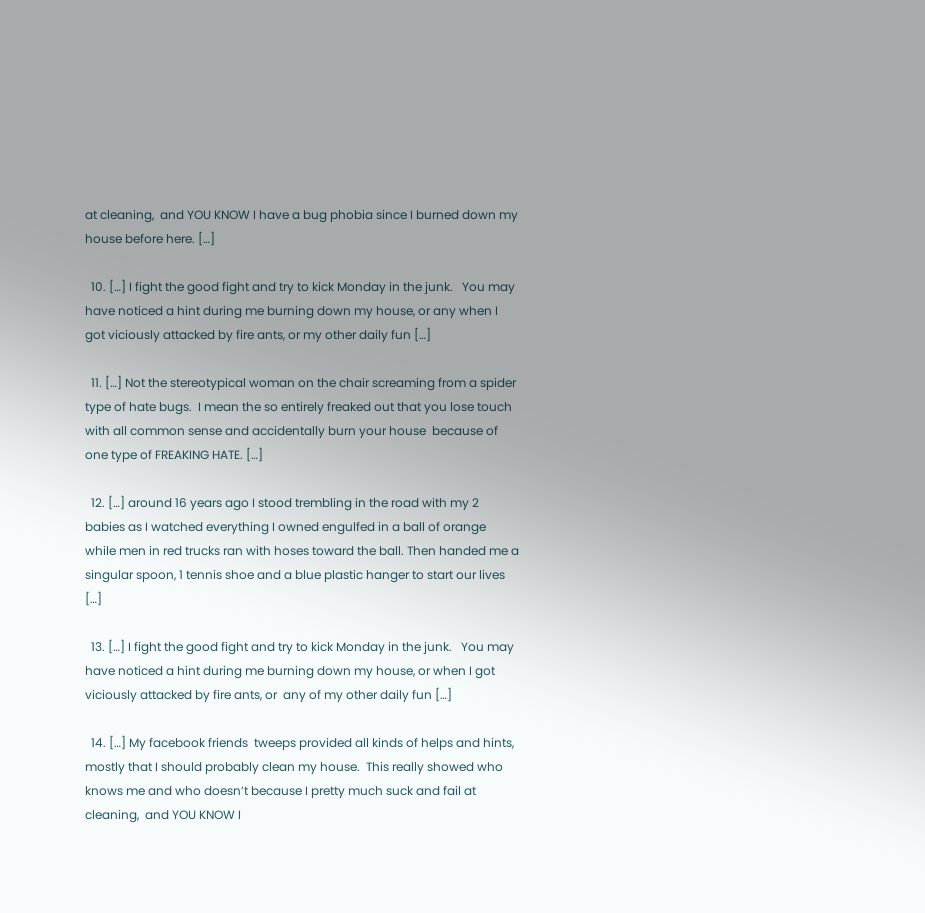at cleaning,  and YOU KNOW I have a bug phobia since I burned down my house before here. […]

  10. […] I fight the good fight and try to kick Monday in the junk.   You may have noticed a hint during me burning down my house, or any when I got viciously attacked by fire ants, or my other daily fun […]

  11. […] Not the stereotypical woman on the chair screaming from a spider type of hate bugs.  I mean the so entirely freaked out that you lose touch with all common sense and accidentally burn your house  because of one type of FREAKING HATE. […]

  12. […] around 16 years ago I stood trembling in the road with my 2 babies as I watched everything I owned engulfed in a ball of orange while men in red trucks ran with hoses toward the ball. Then handed me a singular spoon, 1 tennis shoe and a blue plastic hanger to start our lives […]

  13. […] I fight the good fight and try to kick Monday in the junk.   You may have noticed a hint during me burning down my house, or when I got viciously attacked by fire ants, or  any of my other daily fun […]

  14. […] My facebook friends  tweeps provided all kinds of helps and hints, mostly that I should probably clean my house.  This really showed who knows me and who doesn’t because I pretty much suck and fail at cleaning,  and YOU KNOW I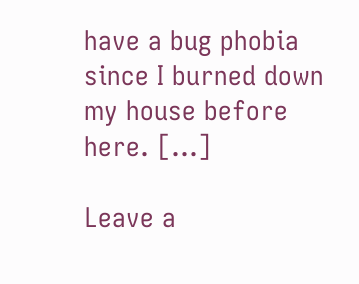have a bug phobia since I burned down my house before here. […]

Leave a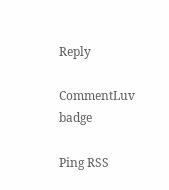Reply

CommentLuv badge

Ping RSS